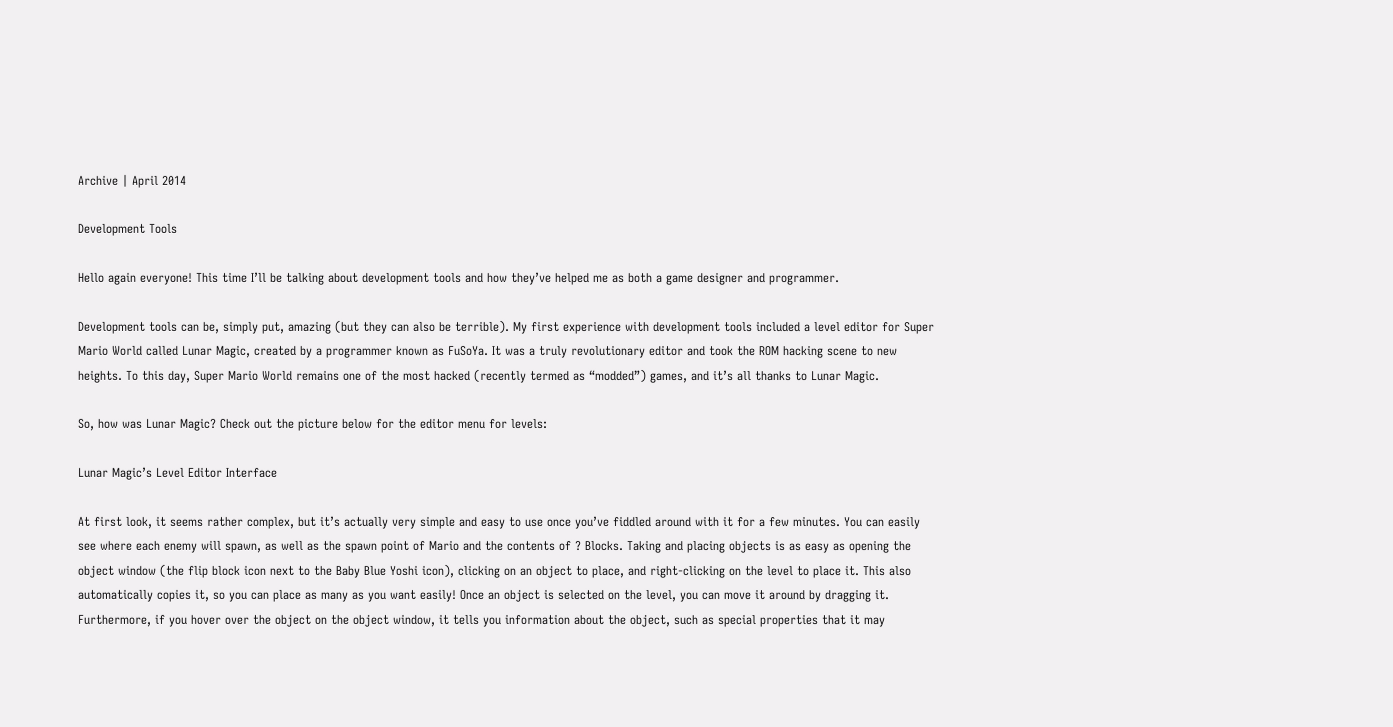Archive | April 2014

Development Tools

Hello again everyone! This time I’ll be talking about development tools and how they’ve helped me as both a game designer and programmer.

Development tools can be, simply put, amazing (but they can also be terrible). My first experience with development tools included a level editor for Super Mario World called Lunar Magic, created by a programmer known as FuSoYa. It was a truly revolutionary editor and took the ROM hacking scene to new heights. To this day, Super Mario World remains one of the most hacked (recently termed as “modded”) games, and it’s all thanks to Lunar Magic.

So, how was Lunar Magic? Check out the picture below for the editor menu for levels:

Lunar Magic’s Level Editor Interface

At first look, it seems rather complex, but it’s actually very simple and easy to use once you’ve fiddled around with it for a few minutes. You can easily see where each enemy will spawn, as well as the spawn point of Mario and the contents of ? Blocks. Taking and placing objects is as easy as opening the object window (the flip block icon next to the Baby Blue Yoshi icon), clicking on an object to place, and right-clicking on the level to place it. This also automatically copies it, so you can place as many as you want easily! Once an object is selected on the level, you can move it around by dragging it. Furthermore, if you hover over the object on the object window, it tells you information about the object, such as special properties that it may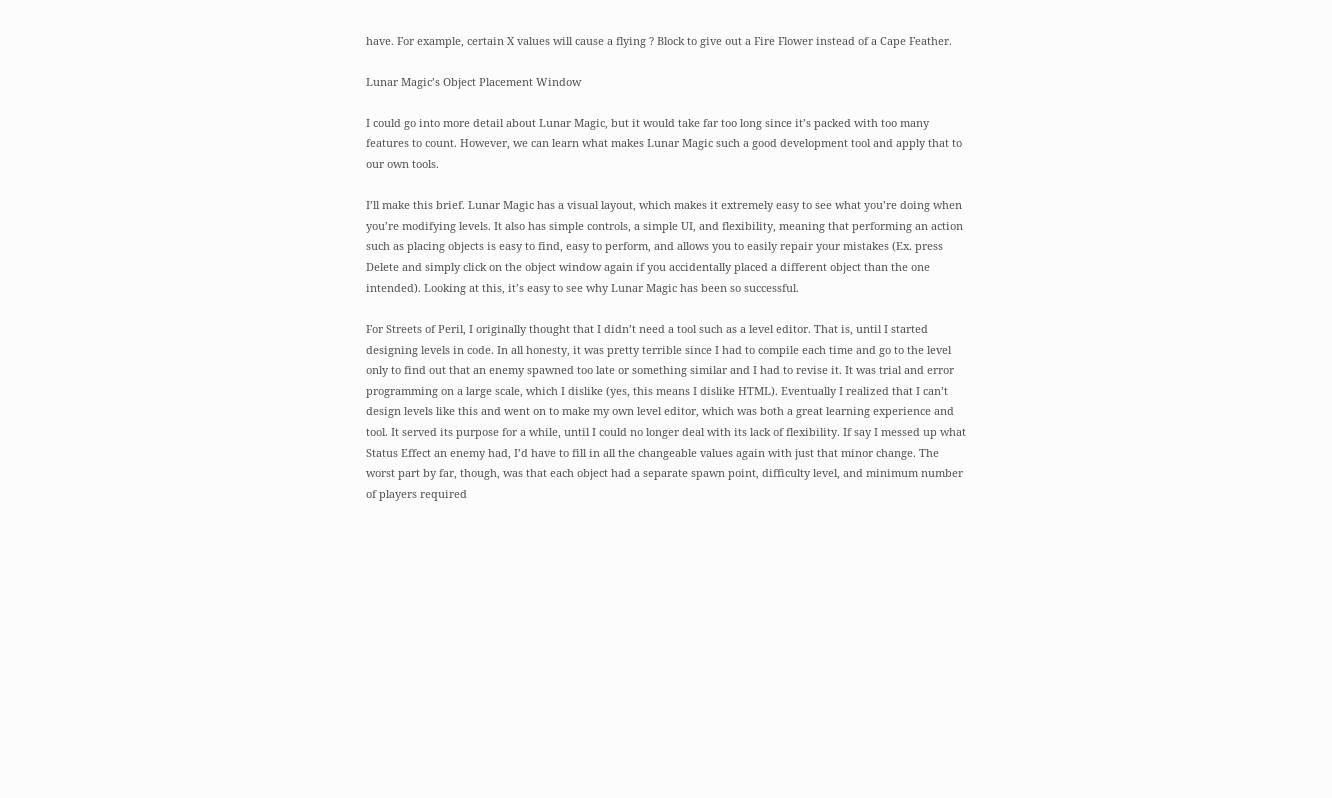have. For example, certain X values will cause a flying ? Block to give out a Fire Flower instead of a Cape Feather.

Lunar Magic’s Object Placement Window

I could go into more detail about Lunar Magic, but it would take far too long since it’s packed with too many features to count. However, we can learn what makes Lunar Magic such a good development tool and apply that to our own tools.

I’ll make this brief. Lunar Magic has a visual layout, which makes it extremely easy to see what you’re doing when you’re modifying levels. It also has simple controls, a simple UI, and flexibility, meaning that performing an action such as placing objects is easy to find, easy to perform, and allows you to easily repair your mistakes (Ex. press Delete and simply click on the object window again if you accidentally placed a different object than the one intended). Looking at this, it’s easy to see why Lunar Magic has been so successful.

For Streets of Peril, I originally thought that I didn’t need a tool such as a level editor. That is, until I started designing levels in code. In all honesty, it was pretty terrible since I had to compile each time and go to the level only to find out that an enemy spawned too late or something similar and I had to revise it. It was trial and error programming on a large scale, which I dislike (yes, this means I dislike HTML). Eventually I realized that I can’t design levels like this and went on to make my own level editor, which was both a great learning experience and tool. It served its purpose for a while, until I could no longer deal with its lack of flexibility. If say I messed up what Status Effect an enemy had, I’d have to fill in all the changeable values again with just that minor change. The worst part by far, though, was that each object had a separate spawn point, difficulty level, and minimum number of players required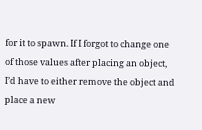for it to spawn. If I forgot to change one of those values after placing an object, I’d have to either remove the object and place a new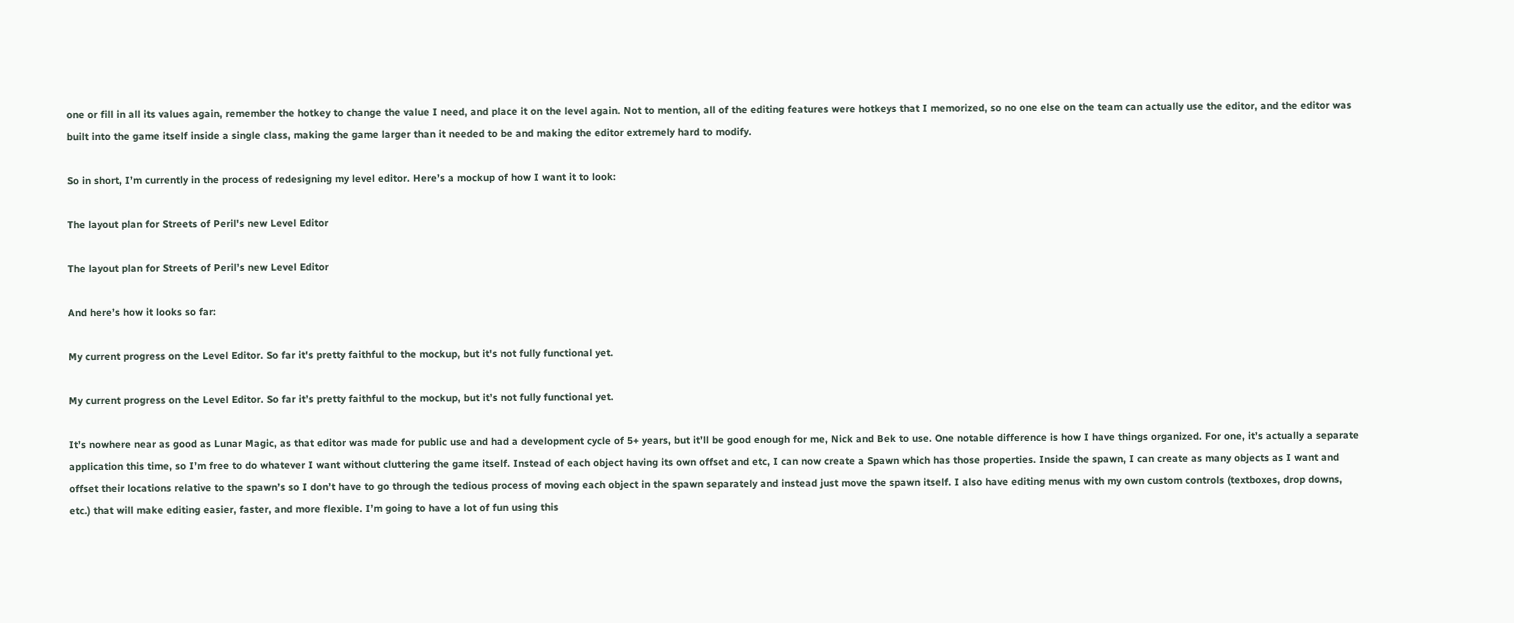one or fill in all its values again, remember the hotkey to change the value I need, and place it on the level again. Not to mention, all of the editing features were hotkeys that I memorized, so no one else on the team can actually use the editor, and the editor was built into the game itself inside a single class, making the game larger than it needed to be and making the editor extremely hard to modify.

So in short, I’m currently in the process of redesigning my level editor. Here’s a mockup of how I want it to look:

The layout plan for Streets of Peril's new Level Editor

The layout plan for Streets of Peril’s new Level Editor

And here’s how it looks so far:

My current progress on the Level Editor. So far it's pretty faithful to the mockup, but it's not fully functional yet.

My current progress on the Level Editor. So far it’s pretty faithful to the mockup, but it’s not fully functional yet.

It’s nowhere near as good as Lunar Magic, as that editor was made for public use and had a development cycle of 5+ years, but it’ll be good enough for me, Nick and Bek to use. One notable difference is how I have things organized. For one, it’s actually a separate application this time, so I’m free to do whatever I want without cluttering the game itself. Instead of each object having its own offset and etc, I can now create a Spawn which has those properties. Inside the spawn, I can create as many objects as I want and offset their locations relative to the spawn’s so I don’t have to go through the tedious process of moving each object in the spawn separately and instead just move the spawn itself. I also have editing menus with my own custom controls (textboxes, drop downs, etc.) that will make editing easier, faster, and more flexible. I’m going to have a lot of fun using this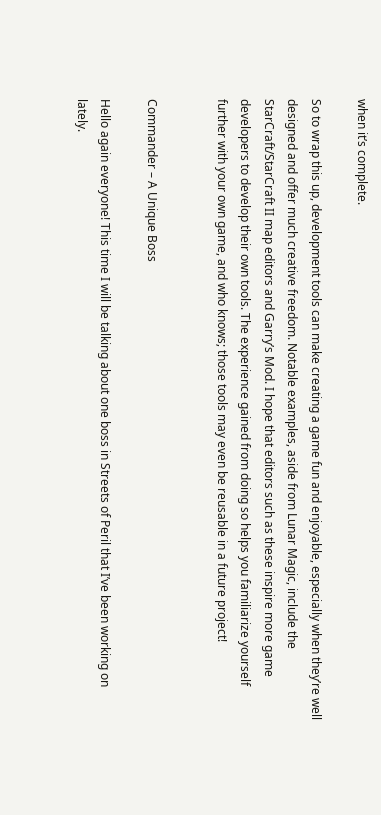when it’s complete.

So to wrap this up, development tools can make creating a game fun and enjoyable, especially when they’re well designed and offer much creative freedom. Notable examples, aside from Lunar Magic, include the StarCraft/StarCraft II map editors and Garry’s Mod. I hope that editors such as these inspire more game developers to develop their own tools. The experience gained from doing so helps you familiarize yourself further with your own game, and who knows; those tools may even be reusable in a future project!


Commander – A Unique Boss

Hello again everyone! This time I will be talking about one boss in Streets of Peril that I’ve been working on lately.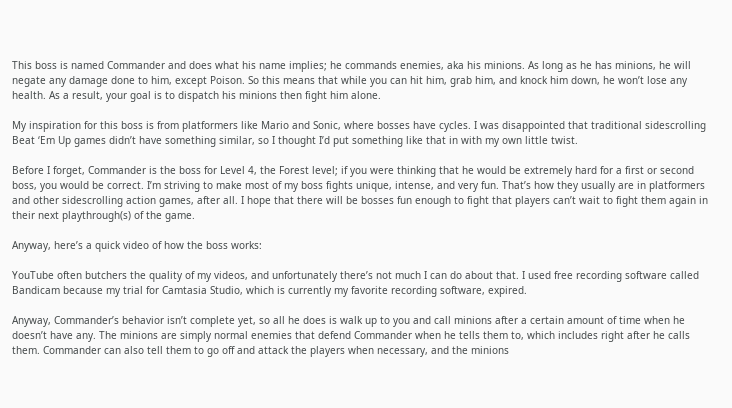This boss is named Commander and does what his name implies; he commands enemies, aka his minions. As long as he has minions, he will negate any damage done to him, except Poison. So this means that while you can hit him, grab him, and knock him down, he won’t lose any health. As a result, your goal is to dispatch his minions then fight him alone.

My inspiration for this boss is from platformers like Mario and Sonic, where bosses have cycles. I was disappointed that traditional sidescrolling Beat ‘Em Up games didn’t have something similar, so I thought I’d put something like that in with my own little twist.

Before I forget, Commander is the boss for Level 4, the Forest level; if you were thinking that he would be extremely hard for a first or second boss, you would be correct. I’m striving to make most of my boss fights unique, intense, and very fun. That’s how they usually are in platformers and other sidescrolling action games, after all. I hope that there will be bosses fun enough to fight that players can’t wait to fight them again in their next playthrough(s) of the game.

Anyway, here’s a quick video of how the boss works:

YouTube often butchers the quality of my videos, and unfortunately there’s not much I can do about that. I used free recording software called Bandicam because my trial for Camtasia Studio, which is currently my favorite recording software, expired.

Anyway, Commander’s behavior isn’t complete yet, so all he does is walk up to you and call minions after a certain amount of time when he doesn’t have any. The minions are simply normal enemies that defend Commander when he tells them to, which includes right after he calls them. Commander can also tell them to go off and attack the players when necessary, and the minions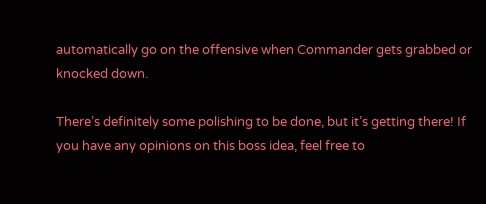automatically go on the offensive when Commander gets grabbed or knocked down.

There’s definitely some polishing to be done, but it’s getting there! If you have any opinions on this boss idea, feel free to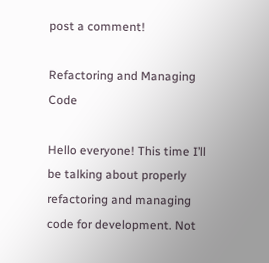post a comment!

Refactoring and Managing Code

Hello everyone! This time I’ll be talking about properly refactoring and managing code for development. Not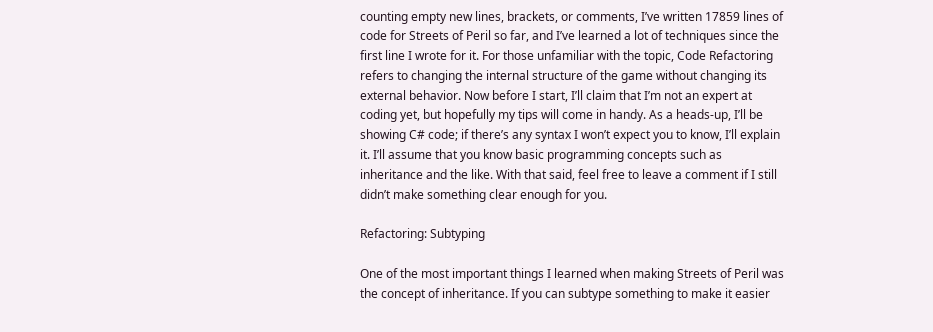counting empty new lines, brackets, or comments, I’ve written 17859 lines of code for Streets of Peril so far, and I’ve learned a lot of techniques since the first line I wrote for it. For those unfamiliar with the topic, Code Refactoring refers to changing the internal structure of the game without changing its external behavior. Now before I start, I’ll claim that I’m not an expert at coding yet, but hopefully my tips will come in handy. As a heads-up, I’ll be showing C# code; if there’s any syntax I won’t expect you to know, I’ll explain it. I’ll assume that you know basic programming concepts such as inheritance and the like. With that said, feel free to leave a comment if I still didn’t make something clear enough for you.

Refactoring: Subtyping

One of the most important things I learned when making Streets of Peril was the concept of inheritance. If you can subtype something to make it easier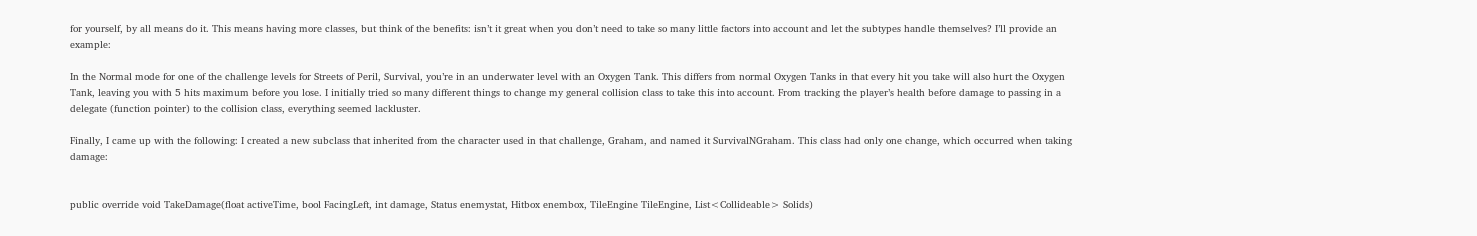for yourself, by all means do it. This means having more classes, but think of the benefits: isn’t it great when you don’t need to take so many little factors into account and let the subtypes handle themselves? I’ll provide an example:

In the Normal mode for one of the challenge levels for Streets of Peril, Survival, you’re in an underwater level with an Oxygen Tank. This differs from normal Oxygen Tanks in that every hit you take will also hurt the Oxygen Tank, leaving you with 5 hits maximum before you lose. I initially tried so many different things to change my general collision class to take this into account. From tracking the player’s health before damage to passing in a delegate (function pointer) to the collision class, everything seemed lackluster.

Finally, I came up with the following: I created a new subclass that inherited from the character used in that challenge, Graham, and named it SurvivalNGraham. This class had only one change, which occurred when taking damage:


public override void TakeDamage(float activeTime, bool FacingLeft, int damage, Status enemystat, Hitbox enembox, TileEngine TileEngine, List<Collideable> Solids)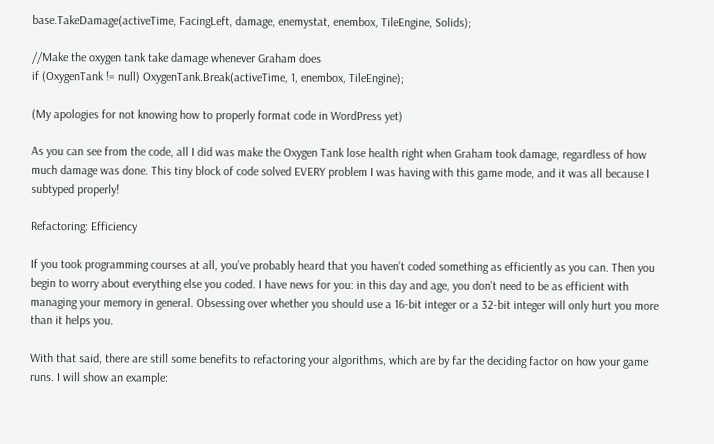base.TakeDamage(activeTime, FacingLeft, damage, enemystat, enembox, TileEngine, Solids);

//Make the oxygen tank take damage whenever Graham does
if (OxygenTank != null) OxygenTank.Break(activeTime, 1, enembox, TileEngine);

(My apologies for not knowing how to properly format code in WordPress yet)

As you can see from the code, all I did was make the Oxygen Tank lose health right when Graham took damage, regardless of how much damage was done. This tiny block of code solved EVERY problem I was having with this game mode, and it was all because I subtyped properly!

Refactoring: Efficiency

If you took programming courses at all, you’ve probably heard that you haven’t coded something as efficiently as you can. Then you begin to worry about everything else you coded. I have news for you: in this day and age, you don’t need to be as efficient with managing your memory in general. Obsessing over whether you should use a 16-bit integer or a 32-bit integer will only hurt you more than it helps you.

With that said, there are still some benefits to refactoring your algorithms, which are by far the deciding factor on how your game runs. I will show an example: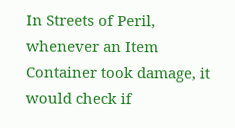In Streets of Peril, whenever an Item Container took damage, it would check if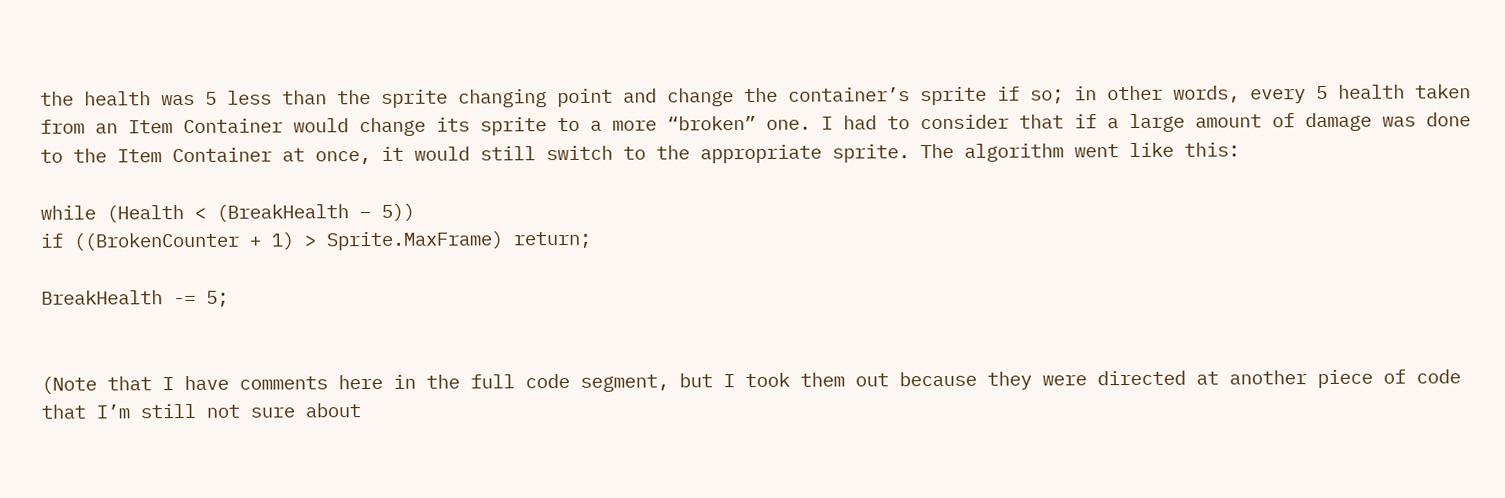the health was 5 less than the sprite changing point and change the container’s sprite if so; in other words, every 5 health taken from an Item Container would change its sprite to a more “broken” one. I had to consider that if a large amount of damage was done to the Item Container at once, it would still switch to the appropriate sprite. The algorithm went like this:

while (Health < (BreakHealth – 5))
if ((BrokenCounter + 1) > Sprite.MaxFrame) return;

BreakHealth -= 5;


(Note that I have comments here in the full code segment, but I took them out because they were directed at another piece of code that I’m still not sure about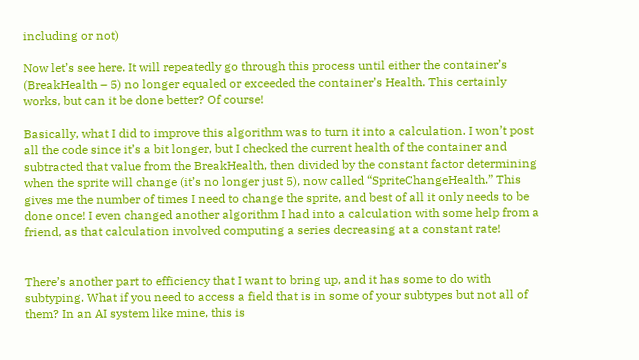including or not)

Now let’s see here. It will repeatedly go through this process until either the container’s (BreakHealth – 5) no longer equaled or exceeded the container’s Health. This certainly works, but can it be done better? Of course!

Basically, what I did to improve this algorithm was to turn it into a calculation. I won’t post all the code since it’s a bit longer, but I checked the current health of the container and subtracted that value from the BreakHealth, then divided by the constant factor determining when the sprite will change (it’s no longer just 5), now called “SpriteChangeHealth.” This gives me the number of times I need to change the sprite, and best of all it only needs to be done once! I even changed another algorithm I had into a calculation with some help from a friend, as that calculation involved computing a series decreasing at a constant rate!


There’s another part to efficiency that I want to bring up, and it has some to do with subtyping. What if you need to access a field that is in some of your subtypes but not all of them? In an AI system like mine, this is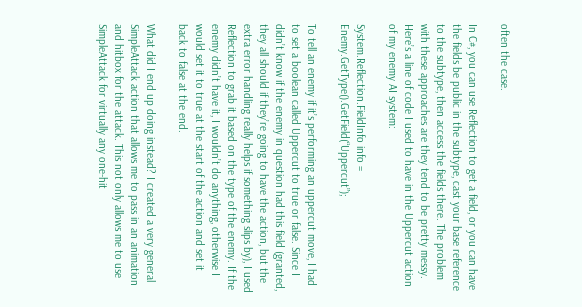often the case.

In C#, you can use Reflection to get a field, or you can have the fields be public in the subtype, cast your base reference to the subtype, then access the fields there. The problem with these approaches are they tend to be pretty messy. Here’s a line of code I used to have in the Uppercut action of my enemy AI system:

System.Reflection.FieldInfo info = Enemy.GetType().GetField(“Uppercut”);

To tell an enemy if it’s performing an uppercut move, I had to set a boolean called Uppercut to true or false. Since I didn’t know if the enemy in question had this field (granted, they all should if they’re going to have the action, but the extra error handling really helps if something slips by), I used Reflection to grab it based on the type of the enemy. If the enemy didn’t have it, I wouldn’t do anything, otherwise I would set it to true at the start of the action and set it back to false at the end.

What did I end up doing instead? I created a very general SimpleAttack action that allows me to pass in an animation and hitbox for the attack. This not only allows me to use SimpleAttack for virtually any one-hit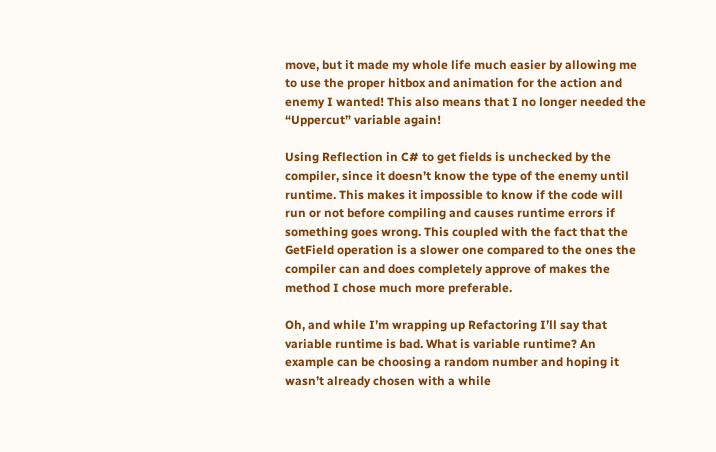move, but it made my whole life much easier by allowing me to use the proper hitbox and animation for the action and enemy I wanted! This also means that I no longer needed the “Uppercut” variable again!

Using Reflection in C# to get fields is unchecked by the compiler, since it doesn’t know the type of the enemy until runtime. This makes it impossible to know if the code will run or not before compiling and causes runtime errors if something goes wrong. This coupled with the fact that the GetField operation is a slower one compared to the ones the compiler can and does completely approve of makes the method I chose much more preferable.

Oh, and while I’m wrapping up Refactoring I’ll say that variable runtime is bad. What is variable runtime? An example can be choosing a random number and hoping it wasn’t already chosen with a while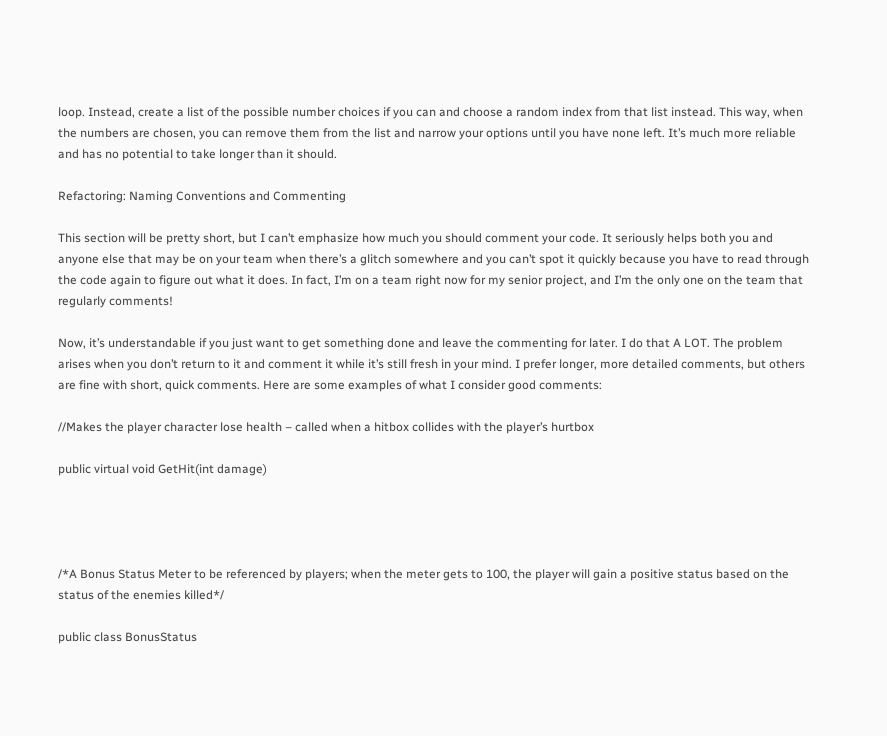loop. Instead, create a list of the possible number choices if you can and choose a random index from that list instead. This way, when the numbers are chosen, you can remove them from the list and narrow your options until you have none left. It’s much more reliable and has no potential to take longer than it should.

Refactoring: Naming Conventions and Commenting

This section will be pretty short, but I can’t emphasize how much you should comment your code. It seriously helps both you and anyone else that may be on your team when there’s a glitch somewhere and you can’t spot it quickly because you have to read through the code again to figure out what it does. In fact, I’m on a team right now for my senior project, and I’m the only one on the team that regularly comments!

Now, it’s understandable if you just want to get something done and leave the commenting for later. I do that A LOT. The problem arises when you don’t return to it and comment it while it’s still fresh in your mind. I prefer longer, more detailed comments, but others are fine with short, quick comments. Here are some examples of what I consider good comments:

//Makes the player character lose health – called when a hitbox collides with the player’s hurtbox

public virtual void GetHit(int damage)




/*A Bonus Status Meter to be referenced by players; when the meter gets to 100, the player will gain a positive status based on the status of the enemies killed*/

public class BonusStatus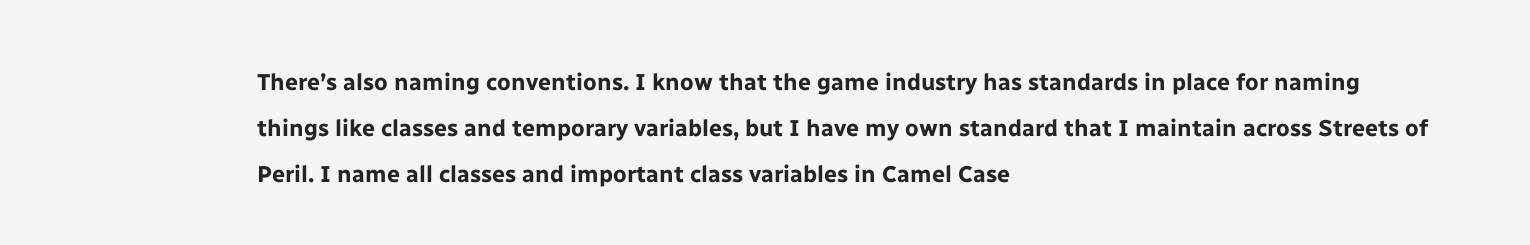There’s also naming conventions. I know that the game industry has standards in place for naming things like classes and temporary variables, but I have my own standard that I maintain across Streets of Peril. I name all classes and important class variables in Camel Case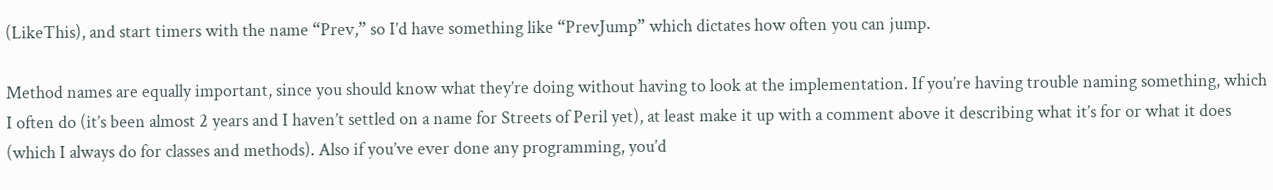(LikeThis), and start timers with the name “Prev,” so I’d have something like “PrevJump” which dictates how often you can jump.

Method names are equally important, since you should know what they’re doing without having to look at the implementation. If you’re having trouble naming something, which I often do (it’s been almost 2 years and I haven’t settled on a name for Streets of Peril yet), at least make it up with a comment above it describing what it’s for or what it does (which I always do for classes and methods). Also if you’ve ever done any programming, you’d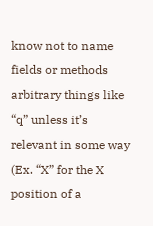know not to name fields or methods arbitrary things like “q” unless it’s relevant in some way (Ex. “X” for the X position of a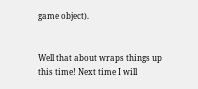game object).


Well that about wraps things up this time! Next time I will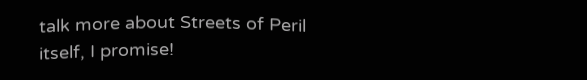talk more about Streets of Peril itself, I promise!